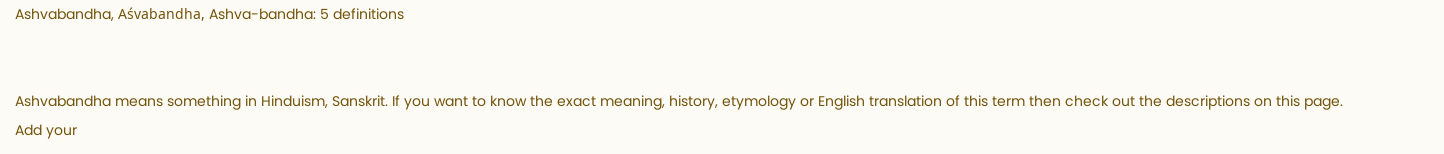Ashvabandha, Aśvabandha, Ashva-bandha: 5 definitions


Ashvabandha means something in Hinduism, Sanskrit. If you want to know the exact meaning, history, etymology or English translation of this term then check out the descriptions on this page. Add your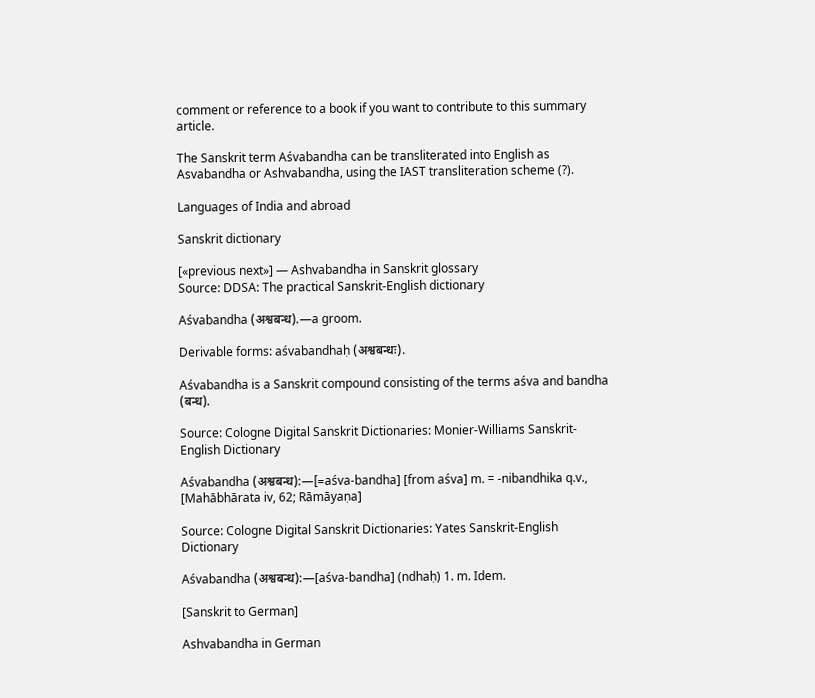comment or reference to a book if you want to contribute to this summary article.

The Sanskrit term Aśvabandha can be transliterated into English as Asvabandha or Ashvabandha, using the IAST transliteration scheme (?).

Languages of India and abroad

Sanskrit dictionary

[«previous next»] — Ashvabandha in Sanskrit glossary
Source: DDSA: The practical Sanskrit-English dictionary

Aśvabandha (अश्वबन्ध).—a groom.

Derivable forms: aśvabandhaḥ (अश्वबन्धः).

Aśvabandha is a Sanskrit compound consisting of the terms aśva and bandha (बन्ध).

Source: Cologne Digital Sanskrit Dictionaries: Monier-Williams Sanskrit-English Dictionary

Aśvabandha (अश्वबन्ध):—[=aśva-bandha] [from aśva] m. = -nibandhika q.v., [Mahābhārata iv, 62; Rāmāyaṇa]

Source: Cologne Digital Sanskrit Dictionaries: Yates Sanskrit-English Dictionary

Aśvabandha (अश्वबन्ध):—[aśva-bandha] (ndhaḥ) 1. m. Idem.

[Sanskrit to German]

Ashvabandha in German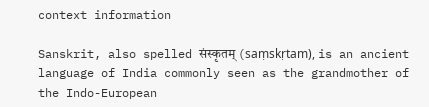context information

Sanskrit, also spelled संस्कृतम् (saṃskṛtam), is an ancient language of India commonly seen as the grandmother of the Indo-European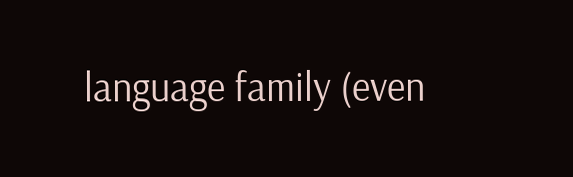language family (even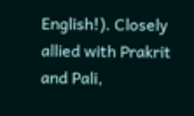English!). Closely allied with Prakrit and Pali,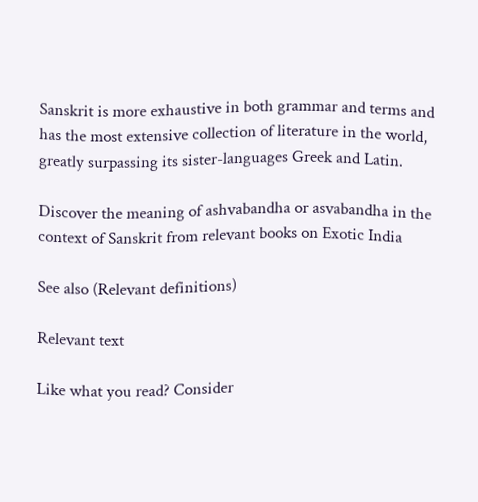Sanskrit is more exhaustive in both grammar and terms and has the most extensive collection of literature in the world, greatly surpassing its sister-languages Greek and Latin.

Discover the meaning of ashvabandha or asvabandha in the context of Sanskrit from relevant books on Exotic India

See also (Relevant definitions)

Relevant text

Like what you read? Consider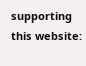supporting this website: